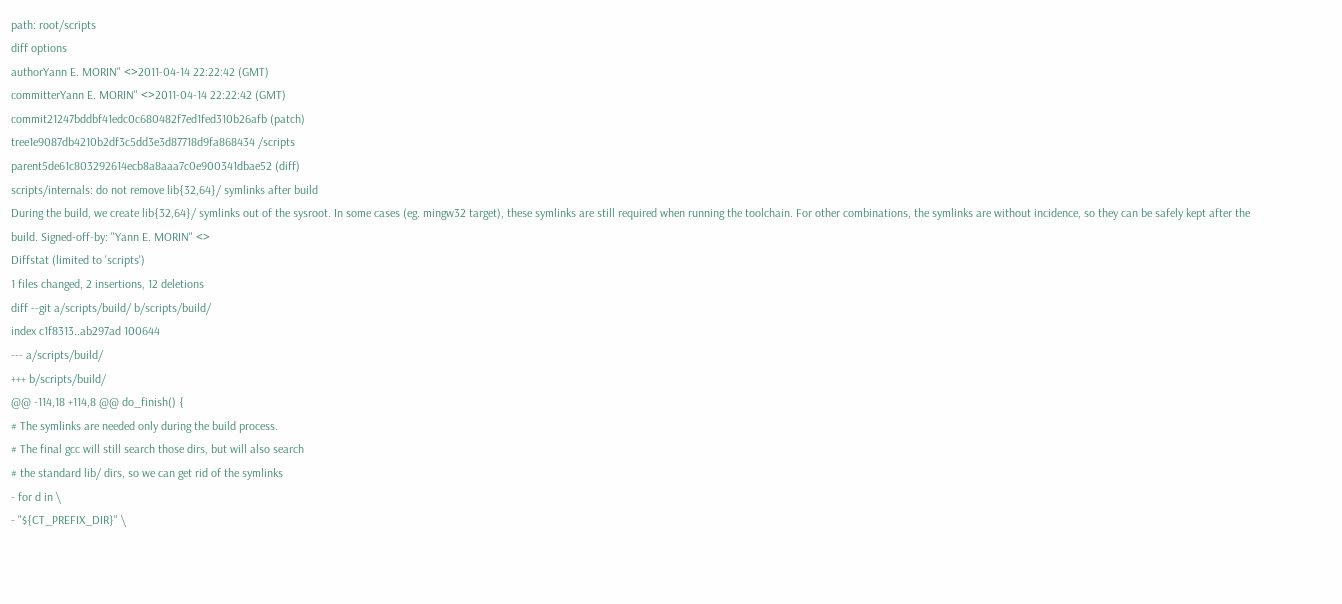path: root/scripts
diff options
authorYann E. MORIN" <>2011-04-14 22:22:42 (GMT)
committerYann E. MORIN" <>2011-04-14 22:22:42 (GMT)
commit21247bddbf41edc0c680482f7ed1fed310b26afb (patch)
tree1e9087db4210b2df3c5dd3e3d87718d9fa868434 /scripts
parent5de61c803292614ecb8a8aaa7c0e900341dbae52 (diff)
scripts/internals: do not remove lib{32,64}/ symlinks after build
During the build, we create lib{32,64}/ symlinks out of the sysroot. In some cases (eg. mingw32 target), these symlinks are still required when running the toolchain. For other combinations, the symlinks are without incidence, so they can be safely kept after the build. Signed-off-by: "Yann E. MORIN" <>
Diffstat (limited to 'scripts')
1 files changed, 2 insertions, 12 deletions
diff --git a/scripts/build/ b/scripts/build/
index c1f8313..ab297ad 100644
--- a/scripts/build/
+++ b/scripts/build/
@@ -114,18 +114,8 @@ do_finish() {
# The symlinks are needed only during the build process.
# The final gcc will still search those dirs, but will also search
# the standard lib/ dirs, so we can get rid of the symlinks
- for d in \
- "${CT_PREFIX_DIR}" \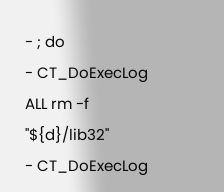- ; do
- CT_DoExecLog ALL rm -f "${d}/lib32"
- CT_DoExecLog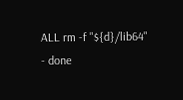ALL rm -f "${d}/lib64"
- done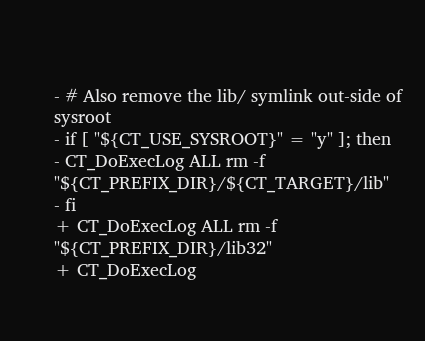- # Also remove the lib/ symlink out-side of sysroot
- if [ "${CT_USE_SYSROOT}" = "y" ]; then
- CT_DoExecLog ALL rm -f "${CT_PREFIX_DIR}/${CT_TARGET}/lib"
- fi
+ CT_DoExecLog ALL rm -f "${CT_PREFIX_DIR}/lib32"
+ CT_DoExecLog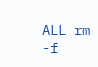ALL rm -f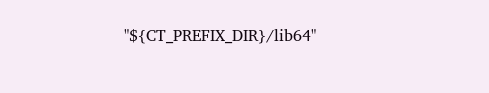"${CT_PREFIX_DIR}/lib64"